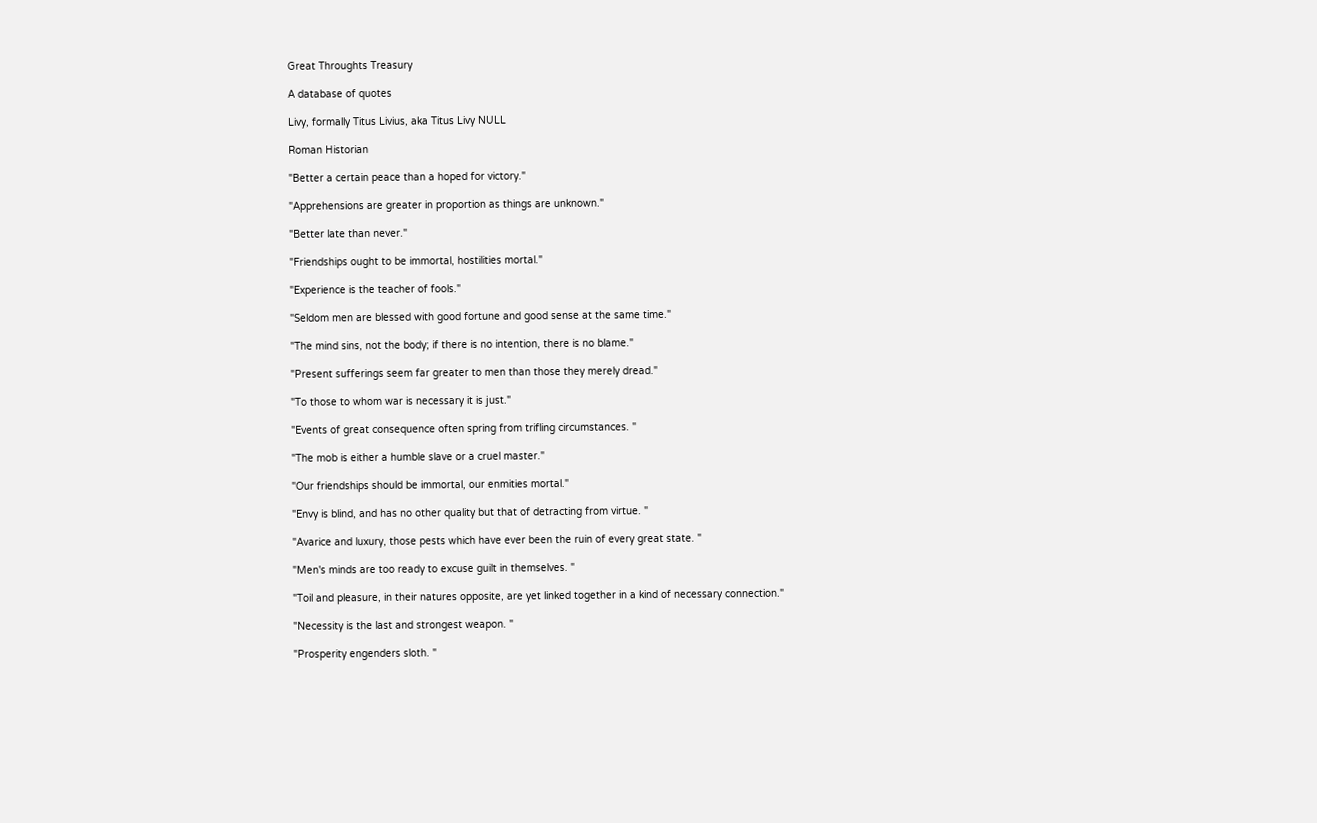Great Throughts Treasury

A database of quotes

Livy, formally Titus Livius, aka Titus Livy NULL

Roman Historian

"Better a certain peace than a hoped for victory."

"Apprehensions are greater in proportion as things are unknown."

"Better late than never."

"Friendships ought to be immortal, hostilities mortal."

"Experience is the teacher of fools."

"Seldom men are blessed with good fortune and good sense at the same time."

"The mind sins, not the body; if there is no intention, there is no blame."

"Present sufferings seem far greater to men than those they merely dread."

"To those to whom war is necessary it is just."

"Events of great consequence often spring from trifling circumstances. "

"The mob is either a humble slave or a cruel master."

"Our friendships should be immortal, our enmities mortal."

"Envy is blind, and has no other quality but that of detracting from virtue. "

"Avarice and luxury, those pests which have ever been the ruin of every great state. "

"Men's minds are too ready to excuse guilt in themselves. "

"Toil and pleasure, in their natures opposite, are yet linked together in a kind of necessary connection."

"Necessity is the last and strongest weapon. "

"Prosperity engenders sloth. "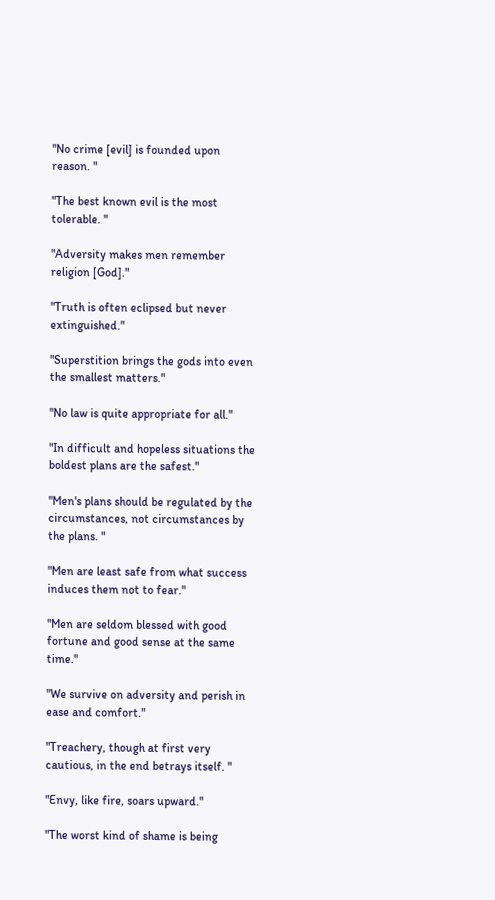"No crime [evil] is founded upon reason. "

"The best known evil is the most tolerable. "

"Adversity makes men remember religion [God]."

"Truth is often eclipsed but never extinguished."

"Superstition brings the gods into even the smallest matters."

"No law is quite appropriate for all."

"In difficult and hopeless situations the boldest plans are the safest."

"Men's plans should be regulated by the circumstances, not circumstances by the plans. "

"Men are least safe from what success induces them not to fear."

"Men are seldom blessed with good fortune and good sense at the same time."

"We survive on adversity and perish in ease and comfort."

"Treachery, though at first very cautious, in the end betrays itself. "

"Envy, like fire, soars upward."

"The worst kind of shame is being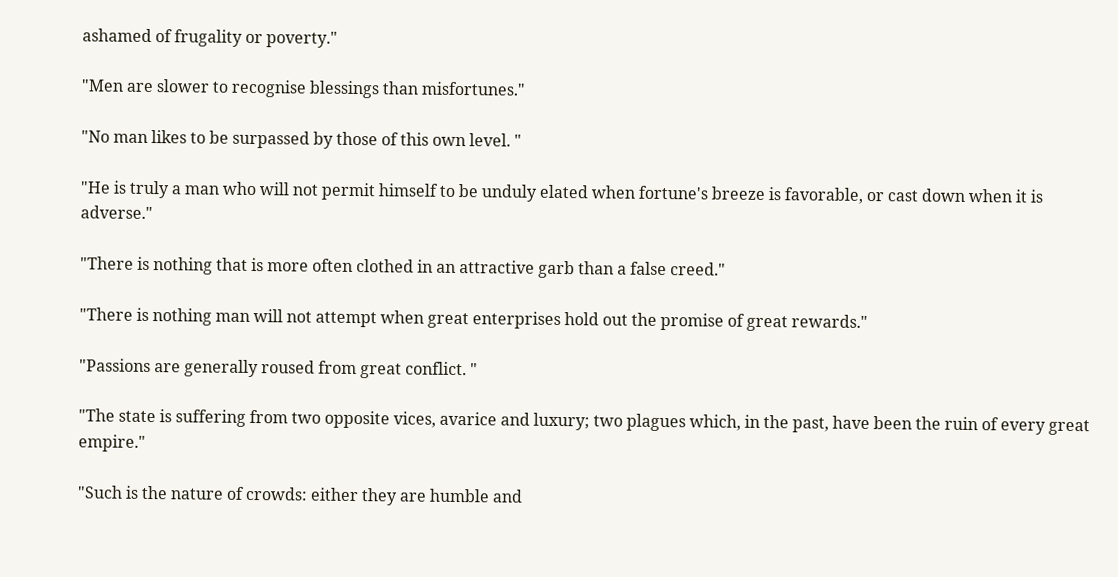ashamed of frugality or poverty."

"Men are slower to recognise blessings than misfortunes."

"No man likes to be surpassed by those of this own level. "

"He is truly a man who will not permit himself to be unduly elated when fortune's breeze is favorable, or cast down when it is adverse."

"There is nothing that is more often clothed in an attractive garb than a false creed."

"There is nothing man will not attempt when great enterprises hold out the promise of great rewards."

"Passions are generally roused from great conflict. "

"The state is suffering from two opposite vices, avarice and luxury; two plagues which, in the past, have been the ruin of every great empire."

"Such is the nature of crowds: either they are humble and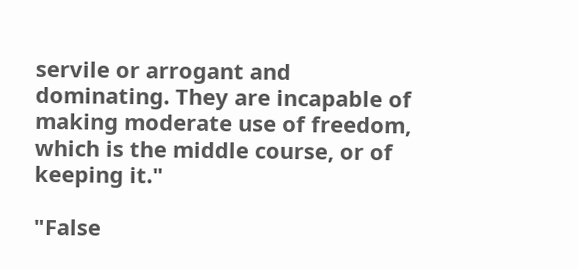servile or arrogant and dominating. They are incapable of making moderate use of freedom, which is the middle course, or of keeping it."

"False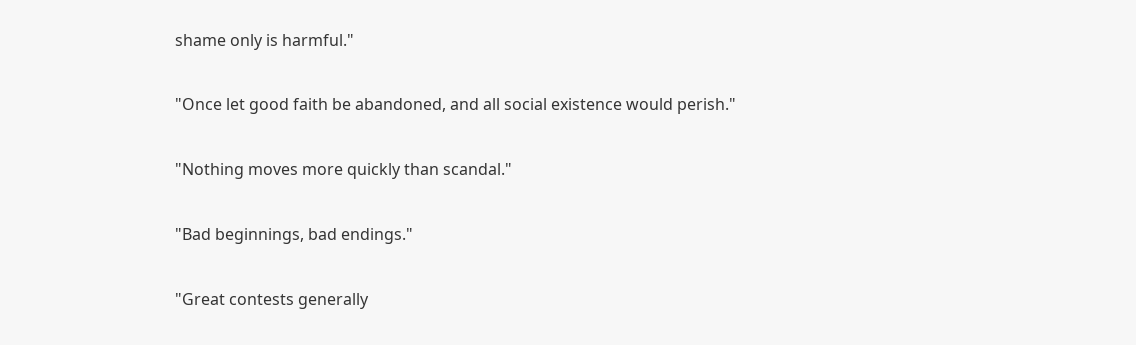shame only is harmful."

"Once let good faith be abandoned, and all social existence would perish."

"Nothing moves more quickly than scandal."

"Bad beginnings, bad endings."

"Great contests generally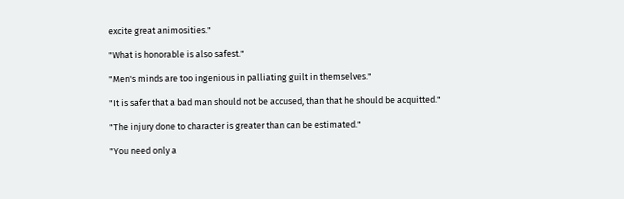excite great animosities."

"What is honorable is also safest."

"Men's minds are too ingenious in palliating guilt in themselves."

"It is safer that a bad man should not be accused, than that he should be acquitted."

"The injury done to character is greater than can be estimated."

"You need only a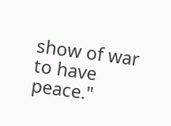show of war to have peace."